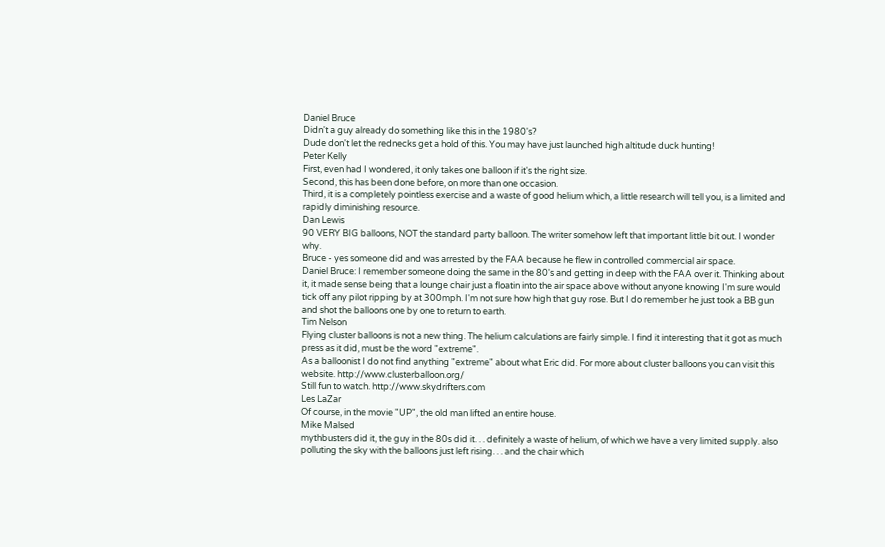Daniel Bruce
Didn't a guy already do something like this in the 1980's?
Dude don't let the rednecks get a hold of this. You may have just launched high altitude duck hunting!
Peter Kelly
First, even had I wondered, it only takes one balloon if it's the right size.
Second, this has been done before, on more than one occasion.
Third, it is a completely pointless exercise and a waste of good helium which, a little research will tell you, is a limited and rapidly diminishing resource.
Dan Lewis
90 VERY BIG balloons, NOT the standard party balloon. The writer somehow left that important little bit out. I wonder why.
Bruce - yes someone did and was arrested by the FAA because he flew in controlled commercial air space.
Daniel Bruce: I remember someone doing the same in the 80's and getting in deep with the FAA over it. Thinking about it, it made sense being that a lounge chair just a floatin into the air space above without anyone knowing I'm sure would tick off any pilot ripping by at 300mph. I'm not sure how high that guy rose. But I do remember he just took a BB gun and shot the balloons one by one to return to earth.
Tim Nelson
Flying cluster balloons is not a new thing. The helium calculations are fairly simple. I find it interesting that it got as much press as it did, must be the word "extreme".
As a balloonist I do not find anything "extreme" about what Eric did. For more about cluster balloons you can visit this website. http://www.clusterballoon.org/
Still fun to watch. http://www.skydrifters.com
Les LaZar
Of course, in the movie "UP", the old man lifted an entire house.
Mike Malsed
mythbusters did it, the guy in the 80s did it. . . definitely a waste of helium, of which we have a very limited supply. also polluting the sky with the balloons just left rising. . . and the chair which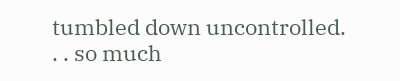tumbled down uncontrolled. . . so much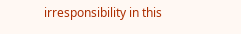irresponsibility in this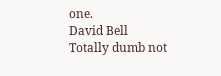one.
David Bell
Totally dumb not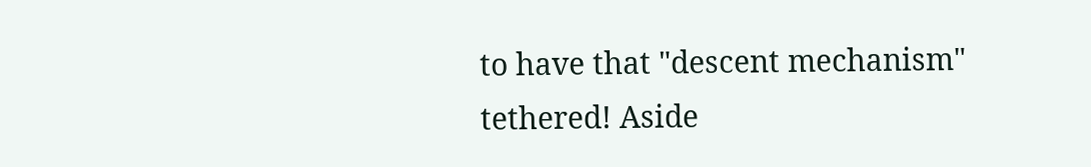to have that "descent mechanism" tethered! Aside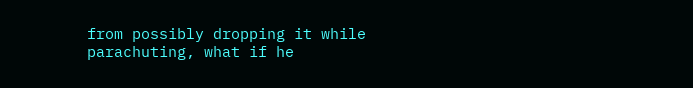from possibly dropping it while parachuting, what if he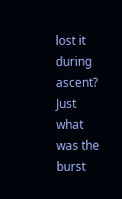lost it during ascent? Just what was the burst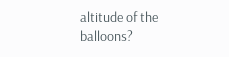altitude of the balloons?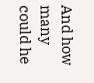And how many could he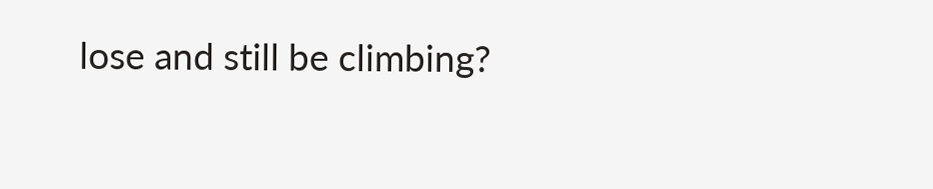lose and still be climbing?